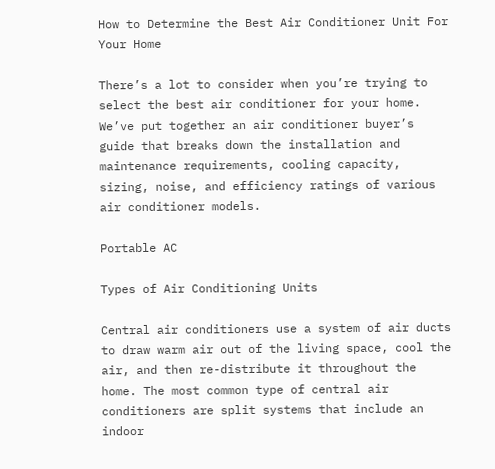How to Determine the Best Air Conditioner Unit For Your Home

There’s a lot to consider when you’re trying to select the best air conditioner for your home. We’ve put together an air conditioner buyer’s guide that breaks down the installation and maintenance requirements, cooling capacity, sizing, noise, and efficiency ratings of various air conditioner models.

Portable AC

Types of Air Conditioning Units

Central air conditioners use a system of air ducts to draw warm air out of the living space, cool the air, and then re-distribute it throughout the home. The most common type of central air conditioners are split systems that include an indoor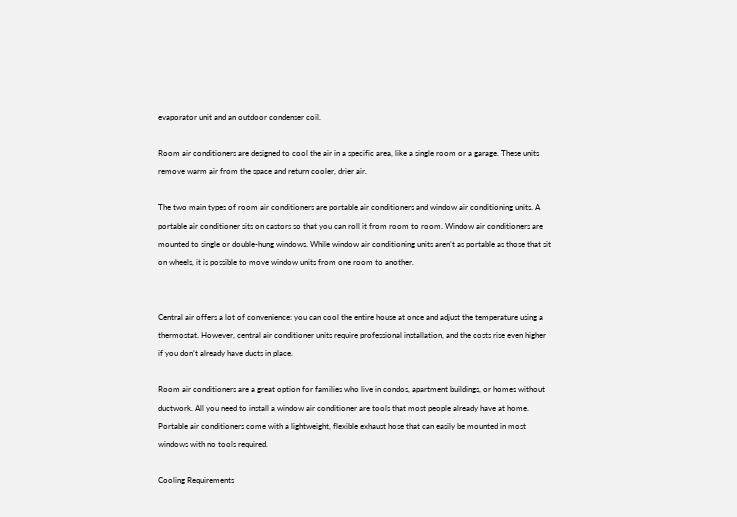evaporator unit and an outdoor condenser coil.

Room air conditioners are designed to cool the air in a specific area, like a single room or a garage. These units remove warm air from the space and return cooler, drier air.

The two main types of room air conditioners are portable air conditioners and window air conditioning units. A portable air conditioner sits on castors so that you can roll it from room to room. Window air conditioners are mounted to single or double-hung windows. While window air conditioning units aren’t as portable as those that sit on wheels, it is possible to move window units from one room to another.


Central air offers a lot of convenience: you can cool the entire house at once and adjust the temperature using a thermostat. However, central air conditioner units require professional installation, and the costs rise even higher if you don’t already have ducts in place.

Room air conditioners are a great option for families who live in condos, apartment buildings, or homes without ductwork. All you need to install a window air conditioner are tools that most people already have at home. Portable air conditioners come with a lightweight, flexible exhaust hose that can easily be mounted in most windows with no tools required.

Cooling Requirements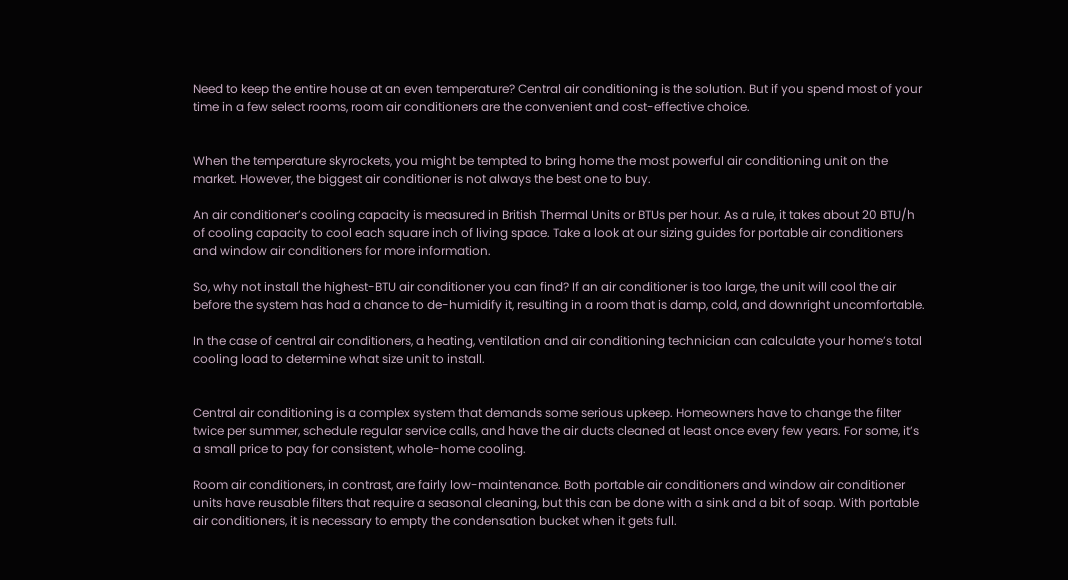Need to keep the entire house at an even temperature? Central air conditioning is the solution. But if you spend most of your time in a few select rooms, room air conditioners are the convenient and cost-effective choice.


When the temperature skyrockets, you might be tempted to bring home the most powerful air conditioning unit on the market. However, the biggest air conditioner is not always the best one to buy.

An air conditioner’s cooling capacity is measured in British Thermal Units or BTUs per hour. As a rule, it takes about 20 BTU/h of cooling capacity to cool each square inch of living space. Take a look at our sizing guides for portable air conditioners and window air conditioners for more information.

So, why not install the highest-BTU air conditioner you can find? If an air conditioner is too large, the unit will cool the air before the system has had a chance to de-humidify it, resulting in a room that is damp, cold, and downright uncomfortable.

In the case of central air conditioners, a heating, ventilation and air conditioning technician can calculate your home’s total cooling load to determine what size unit to install.


Central air conditioning is a complex system that demands some serious upkeep. Homeowners have to change the filter twice per summer, schedule regular service calls, and have the air ducts cleaned at least once every few years. For some, it’s a small price to pay for consistent, whole-home cooling.

Room air conditioners, in contrast, are fairly low-maintenance. Both portable air conditioners and window air conditioner units have reusable filters that require a seasonal cleaning, but this can be done with a sink and a bit of soap. With portable air conditioners, it is necessary to empty the condensation bucket when it gets full.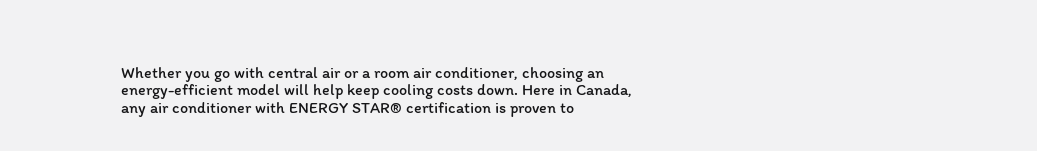Whether you go with central air or a room air conditioner, choosing an energy-efficient model will help keep cooling costs down. Here in Canada, any air conditioner with ENERGY STAR® certification is proven to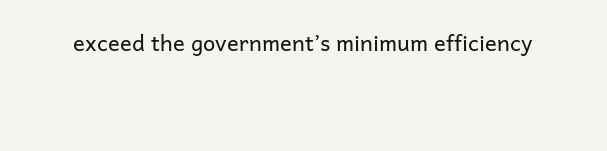exceed the government’s minimum efficiency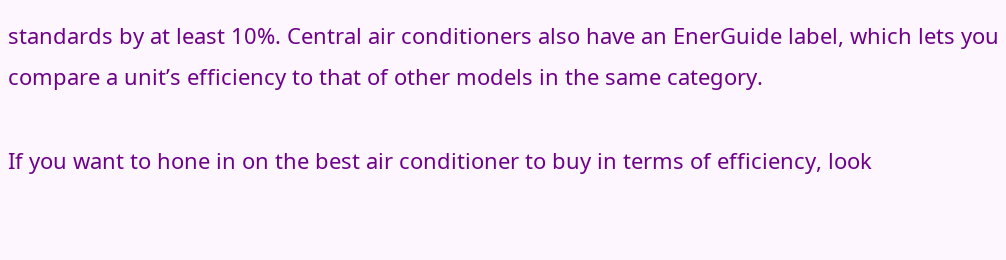standards by at least 10%. Central air conditioners also have an EnerGuide label, which lets you compare a unit’s efficiency to that of other models in the same category.

If you want to hone in on the best air conditioner to buy in terms of efficiency, look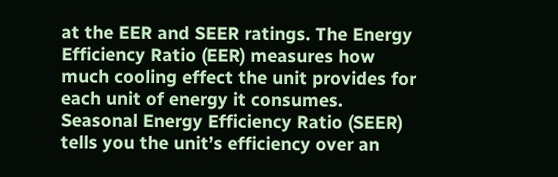at the EER and SEER ratings. The Energy Efficiency Ratio (EER) measures how much cooling effect the unit provides for each unit of energy it consumes. Seasonal Energy Efficiency Ratio (SEER) tells you the unit’s efficiency over an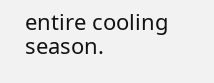entire cooling season.